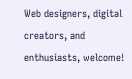Web designers, digital creators, and enthusiasts, welcome!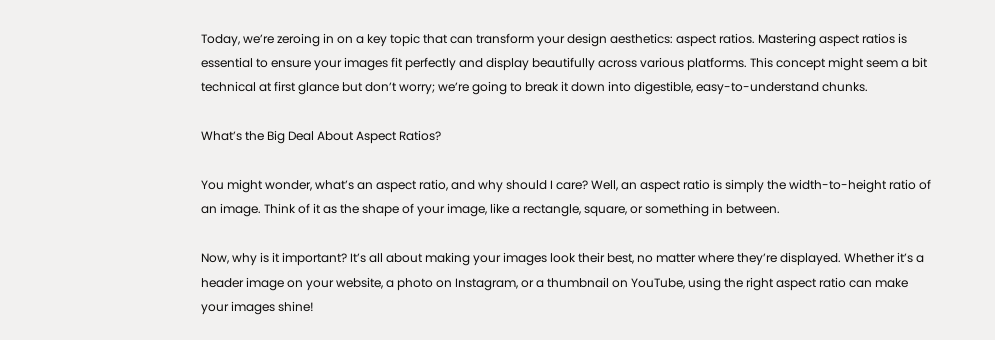Today, we’re zeroing in on a key topic that can transform your design aesthetics: aspect ratios. Mastering aspect ratios is essential to ensure your images fit perfectly and display beautifully across various platforms. This concept might seem a bit technical at first glance but don’t worry; we’re going to break it down into digestible, easy-to-understand chunks.

What’s the Big Deal About Aspect Ratios?

You might wonder, what’s an aspect ratio, and why should I care? Well, an aspect ratio is simply the width-to-height ratio of an image. Think of it as the shape of your image, like a rectangle, square, or something in between.

Now, why is it important? It’s all about making your images look their best, no matter where they’re displayed. Whether it’s a header image on your website, a photo on Instagram, or a thumbnail on YouTube, using the right aspect ratio can make your images shine!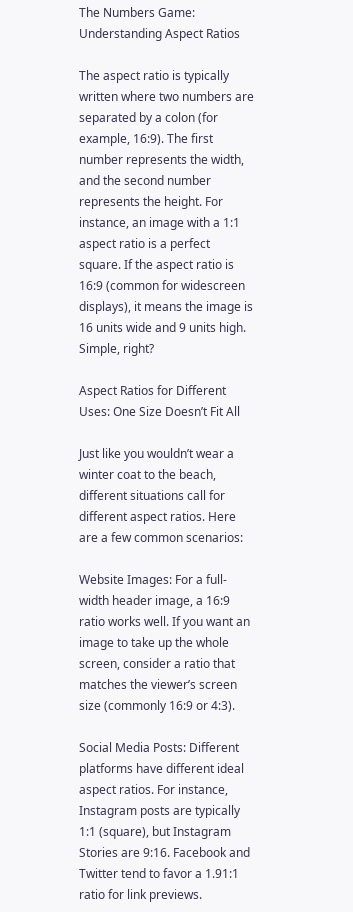The Numbers Game: Understanding Aspect Ratios

The aspect ratio is typically written where two numbers are separated by a colon (for example, 16:9). The first number represents the width, and the second number represents the height. For instance, an image with a 1:1 aspect ratio is a perfect square. If the aspect ratio is 16:9 (common for widescreen displays), it means the image is 16 units wide and 9 units high. Simple, right?

Aspect Ratios for Different Uses: One Size Doesn’t Fit All

Just like you wouldn’t wear a winter coat to the beach, different situations call for different aspect ratios. Here are a few common scenarios:

Website Images: For a full-width header image, a 16:9 ratio works well. If you want an image to take up the whole screen, consider a ratio that matches the viewer’s screen size (commonly 16:9 or 4:3).

Social Media Posts: Different platforms have different ideal aspect ratios. For instance, Instagram posts are typically 1:1 (square), but Instagram Stories are 9:16. Facebook and Twitter tend to favor a 1.91:1 ratio for link previews.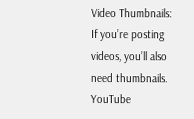Video Thumbnails: If you’re posting videos, you’ll also need thumbnails. YouTube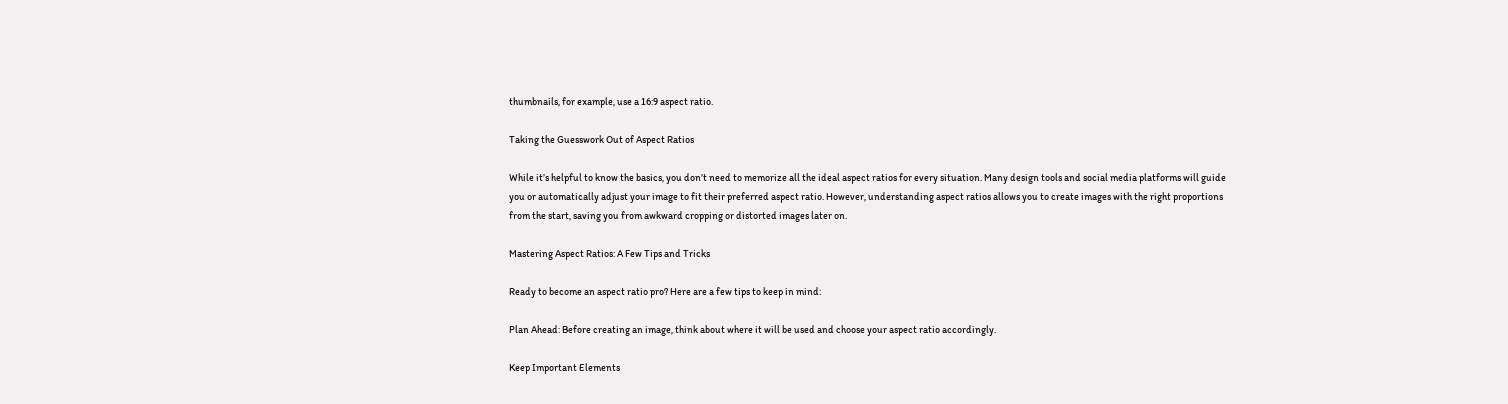thumbnails, for example, use a 16:9 aspect ratio.

Taking the Guesswork Out of Aspect Ratios

While it’s helpful to know the basics, you don’t need to memorize all the ideal aspect ratios for every situation. Many design tools and social media platforms will guide you or automatically adjust your image to fit their preferred aspect ratio. However, understanding aspect ratios allows you to create images with the right proportions from the start, saving you from awkward cropping or distorted images later on.

Mastering Aspect Ratios: A Few Tips and Tricks

Ready to become an aspect ratio pro? Here are a few tips to keep in mind:

Plan Ahead: Before creating an image, think about where it will be used and choose your aspect ratio accordingly.

Keep Important Elements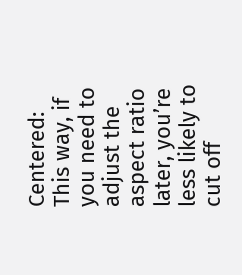Centered: This way, if you need to adjust the aspect ratio later, you’re less likely to cut off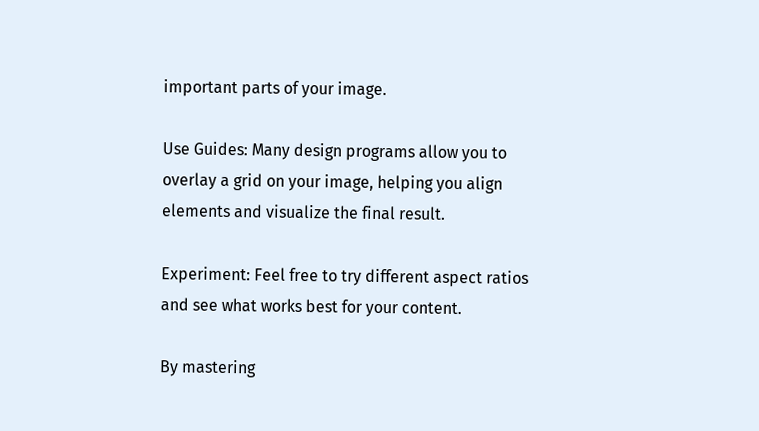important parts of your image.

Use Guides: Many design programs allow you to overlay a grid on your image, helping you align elements and visualize the final result.

Experiment: Feel free to try different aspect ratios and see what works best for your content.

By mastering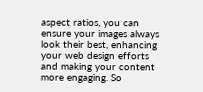aspect ratios, you can ensure your images always look their best, enhancing your web design efforts and making your content more engaging. So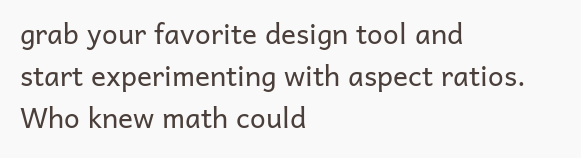grab your favorite design tool and start experimenting with aspect ratios. Who knew math could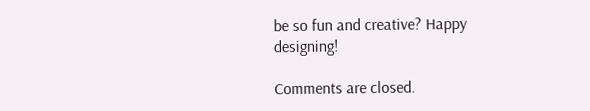be so fun and creative? Happy designing!

Comments are closed.